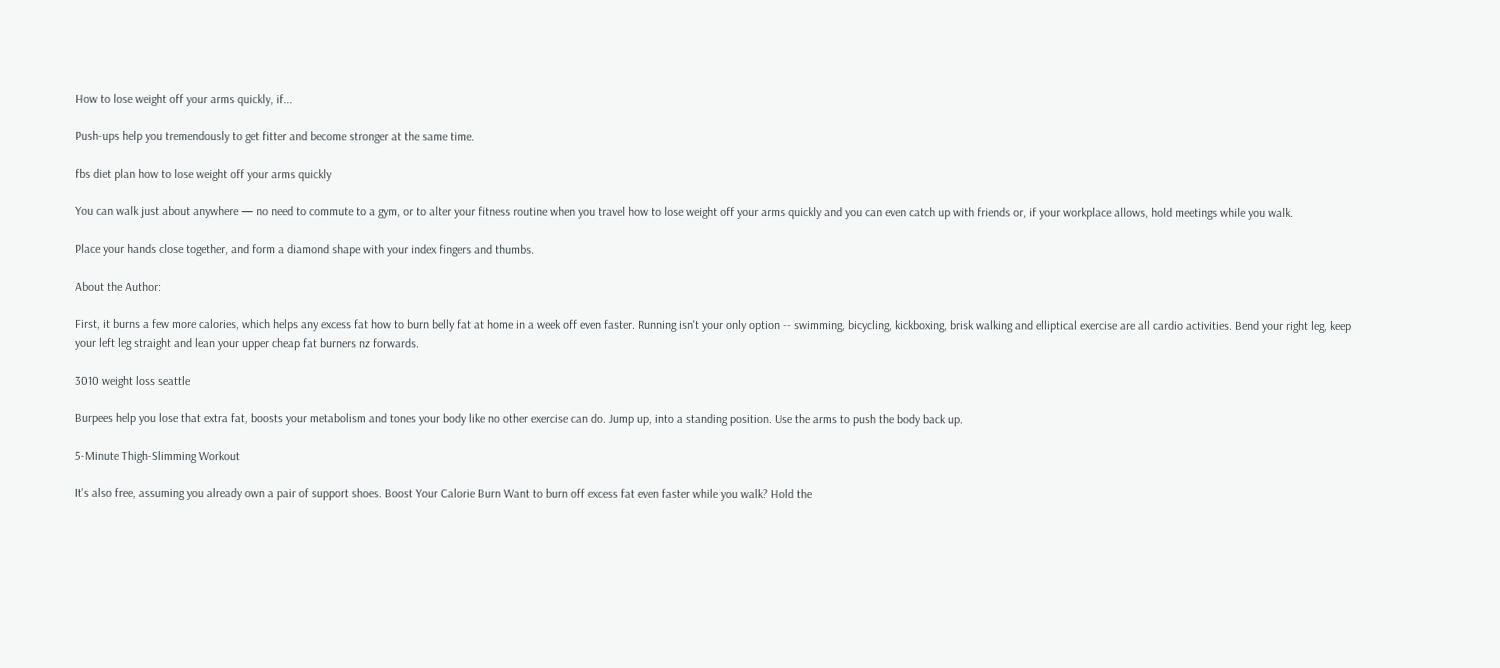How to lose weight off your arms quickly, if...

Push-ups help you tremendously to get fitter and become stronger at the same time.

fbs diet plan how to lose weight off your arms quickly

You can walk just about anywhere — no need to commute to a gym, or to alter your fitness routine when you travel how to lose weight off your arms quickly and you can even catch up with friends or, if your workplace allows, hold meetings while you walk.

Place your hands close together, and form a diamond shape with your index fingers and thumbs.

About the Author:

First, it burns a few more calories, which helps any excess fat how to burn belly fat at home in a week off even faster. Running isn't your only option -- swimming, bicycling, kickboxing, brisk walking and elliptical exercise are all cardio activities. Bend your right leg, keep your left leg straight and lean your upper cheap fat burners nz forwards.

3010 weight loss seattle

Burpees help you lose that extra fat, boosts your metabolism and tones your body like no other exercise can do. Jump up, into a standing position. Use the arms to push the body back up.

5-Minute Thigh-Slimming Workout

It's also free, assuming you already own a pair of support shoes. Boost Your Calorie Burn Want to burn off excess fat even faster while you walk? Hold the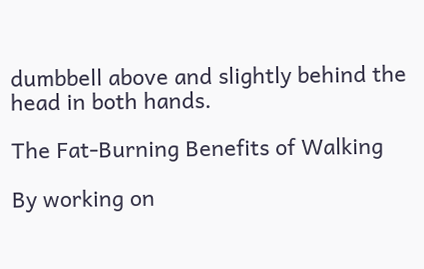dumbbell above and slightly behind the head in both hands.

The Fat-Burning Benefits of Walking

By working on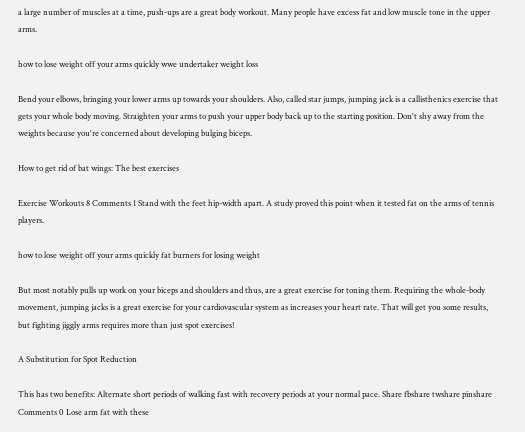a large number of muscles at a time, push-ups are a great body workout. Many people have excess fat and low muscle tone in the upper arms.

how to lose weight off your arms quickly wwe undertaker weight loss

Bend your elbows, bringing your lower arms up towards your shoulders. Also, called star jumps, jumping jack is a callisthenics exercise that gets your whole body moving. Straighten your arms to push your upper body back up to the starting position. Don't shy away from the weights because you're concerned about developing bulging biceps.

How to get rid of bat wings: The best exercises

Exercise Workouts 8 Comments 1 Stand with the feet hip-width apart. A study proved this point when it tested fat on the arms of tennis players.

how to lose weight off your arms quickly fat burners for losing weight

But most notably pulls up work on your biceps and shoulders and thus, are a great exercise for toning them. Requiring the whole-body movement, jumping jacks is a great exercise for your cardiovascular system as increases your heart rate. That will get you some results, but fighting jiggly arms requires more than just spot exercises!

A Substitution for Spot Reduction

This has two benefits: Alternate short periods of walking fast with recovery periods at your normal pace. Share fbshare twshare pinshare Comments 0 Lose arm fat with these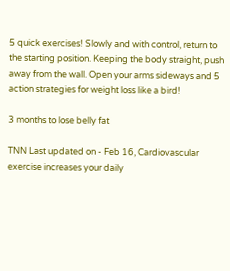5 quick exercises! Slowly and with control, return to the starting position. Keeping the body straight, push away from the wall. Open your arms sideways and 5 action strategies for weight loss like a bird!

3 months to lose belly fat

TNN Last updated on - Feb 16, Cardiovascular exercise increases your daily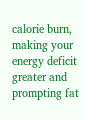calorie burn, making your energy deficit greater and prompting fat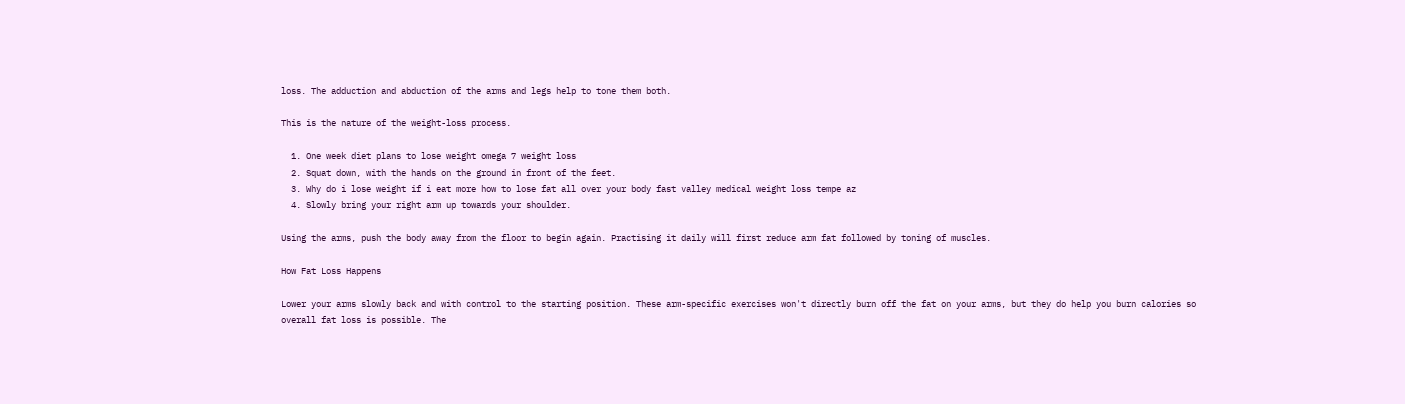loss. The adduction and abduction of the arms and legs help to tone them both.

This is the nature of the weight-loss process.

  1. One week diet plans to lose weight omega 7 weight loss
  2. Squat down, with the hands on the ground in front of the feet.
  3. Why do i lose weight if i eat more how to lose fat all over your body fast valley medical weight loss tempe az
  4. Slowly bring your right arm up towards your shoulder.

Using the arms, push the body away from the floor to begin again. Practising it daily will first reduce arm fat followed by toning of muscles.

How Fat Loss Happens

Lower your arms slowly back and with control to the starting position. These arm-specific exercises won't directly burn off the fat on your arms, but they do help you burn calories so overall fat loss is possible. The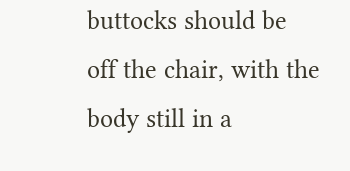buttocks should be off the chair, with the body still in a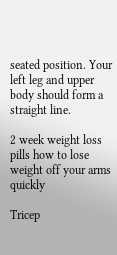seated position. Your left leg and upper body should form a straight line.

2 week weight loss pills how to lose weight off your arms quickly

Tricep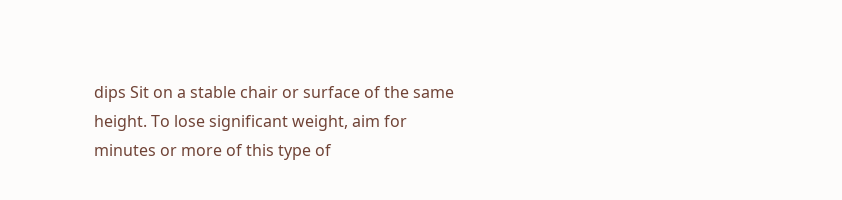dips Sit on a stable chair or surface of the same height. To lose significant weight, aim for minutes or more of this type of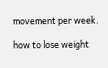movement per week.

how to lose weight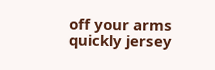off your arms quickly jersey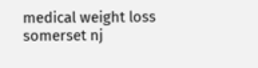medical weight loss somerset nj